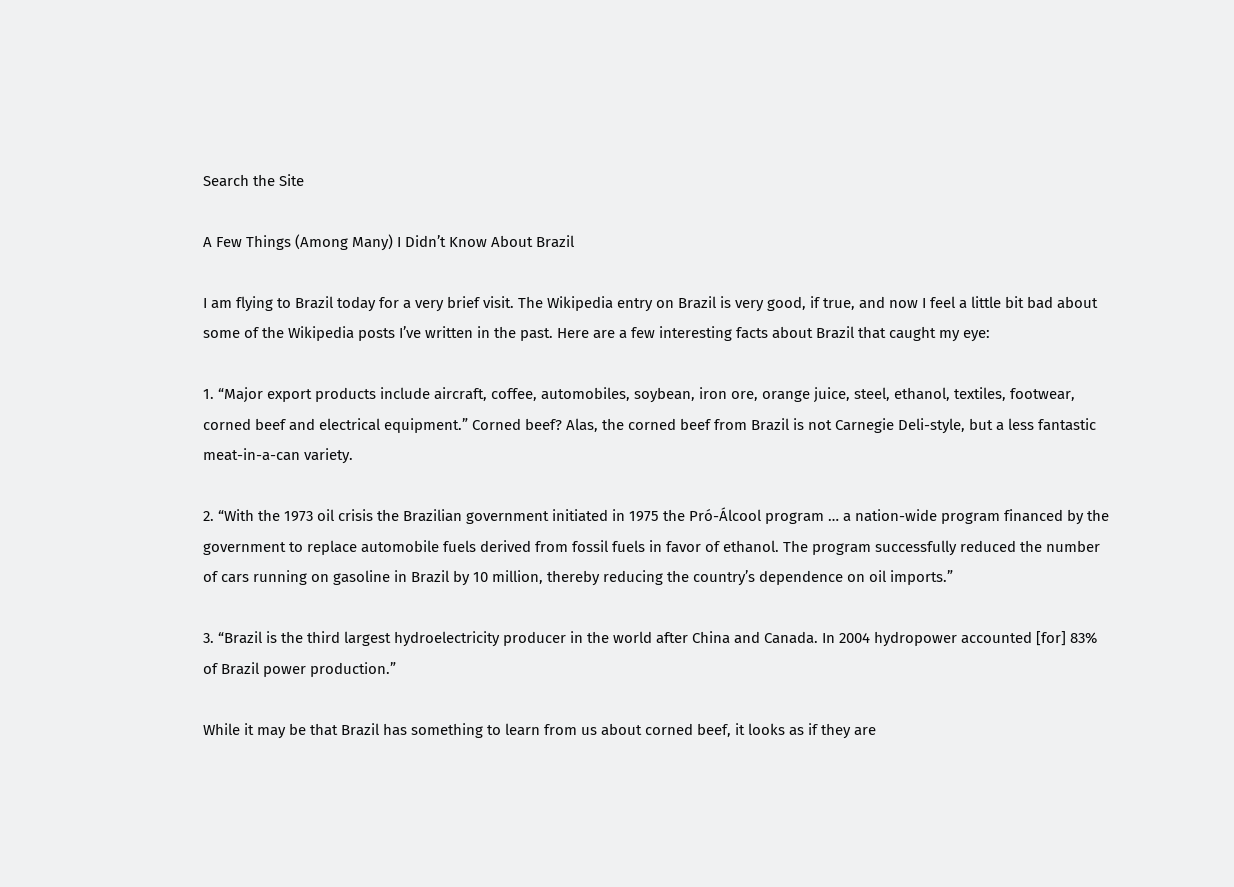Search the Site

A Few Things (Among Many) I Didn’t Know About Brazil

I am flying to Brazil today for a very brief visit. The Wikipedia entry on Brazil is very good, if true, and now I feel a little bit bad about some of the Wikipedia posts I’ve written in the past. Here are a few interesting facts about Brazil that caught my eye:

1. “Major export products include aircraft, coffee, automobiles, soybean, iron ore, orange juice, steel, ethanol, textiles, footwear, corned beef and electrical equipment.” Corned beef? Alas, the corned beef from Brazil is not Carnegie Deli-style, but a less fantastic meat-in-a-can variety.

2. “With the 1973 oil crisis the Brazilian government initiated in 1975 the Pró-Álcool program … a nation-wide program financed by the government to replace automobile fuels derived from fossil fuels in favor of ethanol. The program successfully reduced the number of cars running on gasoline in Brazil by 10 million, thereby reducing the country’s dependence on oil imports.”

3. “Brazil is the third largest hydroelectricity producer in the world after China and Canada. In 2004 hydropower accounted [for] 83% of Brazil power production.”

While it may be that Brazil has something to learn from us about corned beef, it looks as if they are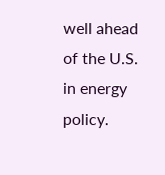well ahead of the U.S. in energy policy.